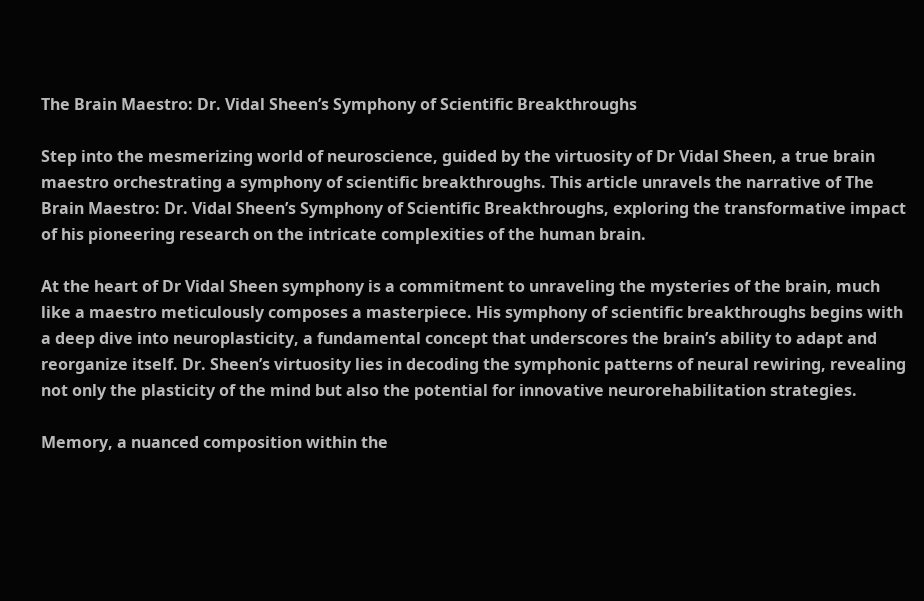The Brain Maestro: Dr. Vidal Sheen’s Symphony of Scientific Breakthroughs

Step into the mesmerizing world of neuroscience, guided by the virtuosity of Dr Vidal Sheen, a true brain maestro orchestrating a symphony of scientific breakthroughs. This article unravels the narrative of The Brain Maestro: Dr. Vidal Sheen’s Symphony of Scientific Breakthroughs, exploring the transformative impact of his pioneering research on the intricate complexities of the human brain.

At the heart of Dr Vidal Sheen symphony is a commitment to unraveling the mysteries of the brain, much like a maestro meticulously composes a masterpiece. His symphony of scientific breakthroughs begins with a deep dive into neuroplasticity, a fundamental concept that underscores the brain’s ability to adapt and reorganize itself. Dr. Sheen’s virtuosity lies in decoding the symphonic patterns of neural rewiring, revealing not only the plasticity of the mind but also the potential for innovative neurorehabilitation strategies.

Memory, a nuanced composition within the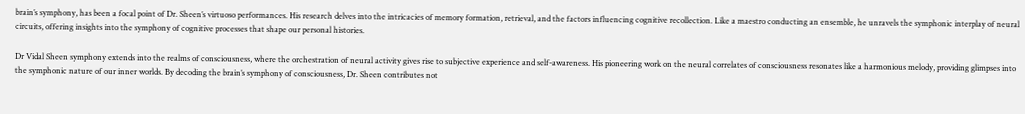brain’s symphony, has been a focal point of Dr. Sheen’s virtuoso performances. His research delves into the intricacies of memory formation, retrieval, and the factors influencing cognitive recollection. Like a maestro conducting an ensemble, he unravels the symphonic interplay of neural circuits, offering insights into the symphony of cognitive processes that shape our personal histories.

Dr Vidal Sheen symphony extends into the realms of consciousness, where the orchestration of neural activity gives rise to subjective experience and self-awareness. His pioneering work on the neural correlates of consciousness resonates like a harmonious melody, providing glimpses into the symphonic nature of our inner worlds. By decoding the brain’s symphony of consciousness, Dr. Sheen contributes not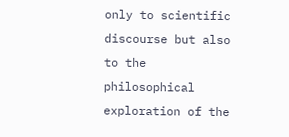only to scientific discourse but also to the philosophical exploration of the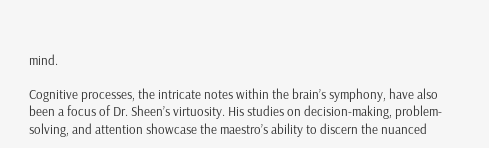mind.

Cognitive processes, the intricate notes within the brain’s symphony, have also been a focus of Dr. Sheen’s virtuosity. His studies on decision-making, problem-solving, and attention showcase the maestro’s ability to discern the nuanced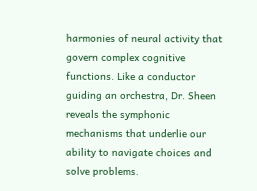harmonies of neural activity that govern complex cognitive functions. Like a conductor guiding an orchestra, Dr. Sheen reveals the symphonic mechanisms that underlie our ability to navigate choices and solve problems.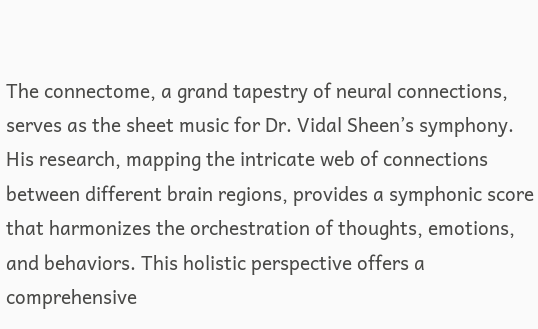The connectome, a grand tapestry of neural connections, serves as the sheet music for Dr. Vidal Sheen’s symphony. His research, mapping the intricate web of connections between different brain regions, provides a symphonic score that harmonizes the orchestration of thoughts, emotions, and behaviors. This holistic perspective offers a comprehensive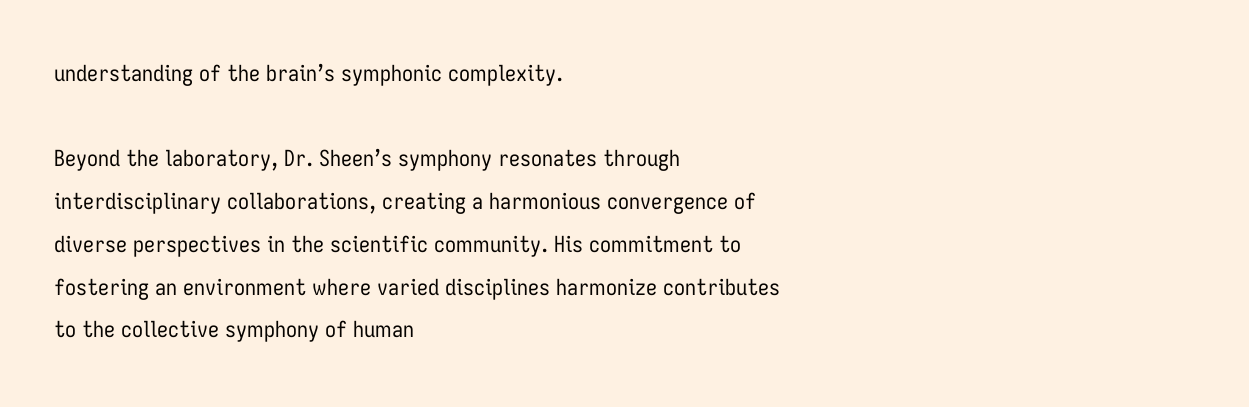understanding of the brain’s symphonic complexity.

Beyond the laboratory, Dr. Sheen’s symphony resonates through interdisciplinary collaborations, creating a harmonious convergence of diverse perspectives in the scientific community. His commitment to fostering an environment where varied disciplines harmonize contributes to the collective symphony of human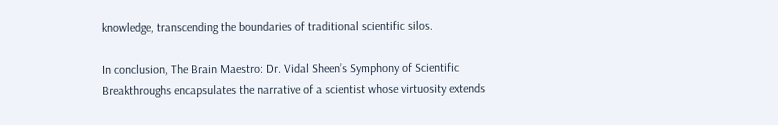knowledge, transcending the boundaries of traditional scientific silos.

In conclusion, The Brain Maestro: Dr. Vidal Sheen’s Symphony of Scientific Breakthroughs encapsulates the narrative of a scientist whose virtuosity extends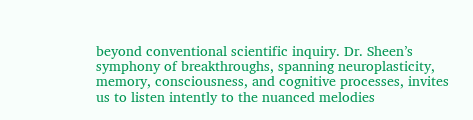beyond conventional scientific inquiry. Dr. Sheen’s symphony of breakthroughs, spanning neuroplasticity, memory, consciousness, and cognitive processes, invites us to listen intently to the nuanced melodies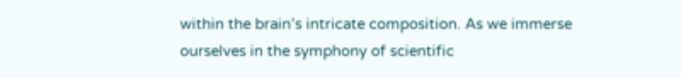within the brain’s intricate composition. As we immerse ourselves in the symphony of scientific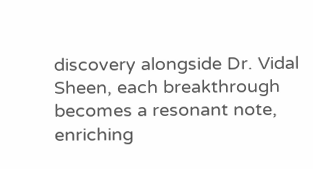discovery alongside Dr. Vidal Sheen, each breakthrough becomes a resonant note, enriching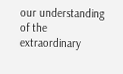our understanding of the extraordinary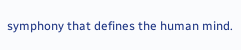symphony that defines the human mind.